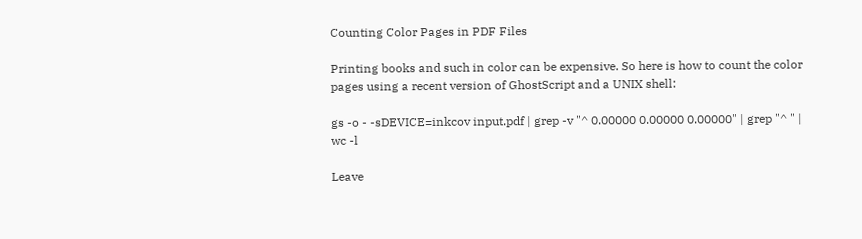Counting Color Pages in PDF Files

Printing books and such in color can be expensive. So here is how to count the color pages using a recent version of GhostScript and a UNIX shell:

gs -o - -sDEVICE=inkcov input.pdf | grep -v "^ 0.00000 0.00000 0.00000" | grep "^ " | wc -l

Leave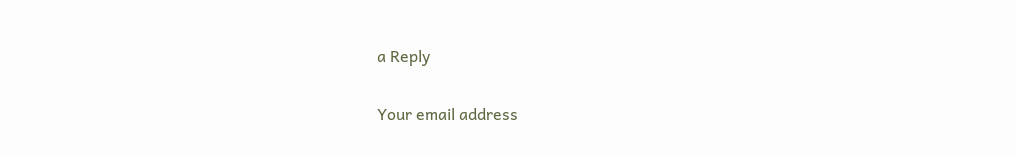a Reply

Your email address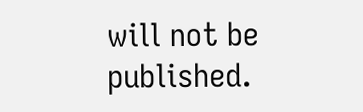will not be published.